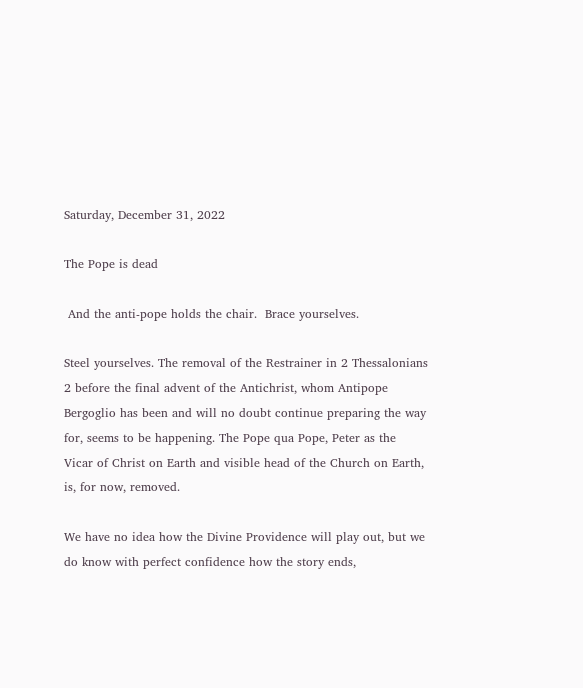Saturday, December 31, 2022

The Pope is dead

 And the anti-pope holds the chair.  Brace yourselves.

Steel yourselves. The removal of the Restrainer in 2 Thessalonians 2 before the final advent of the Antichrist, whom Antipope Bergoglio has been and will no doubt continue preparing the way for, seems to be happening. The Pope qua Pope, Peter as the Vicar of Christ on Earth and visible head of the Church on Earth, is, for now, removed.

We have no idea how the Divine Providence will play out, but we do know with perfect confidence how the story ends,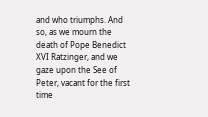and who triumphs. And so, as we mourn the death of Pope Benedict XVI Ratzinger, and we gaze upon the See of Peter, vacant for the first time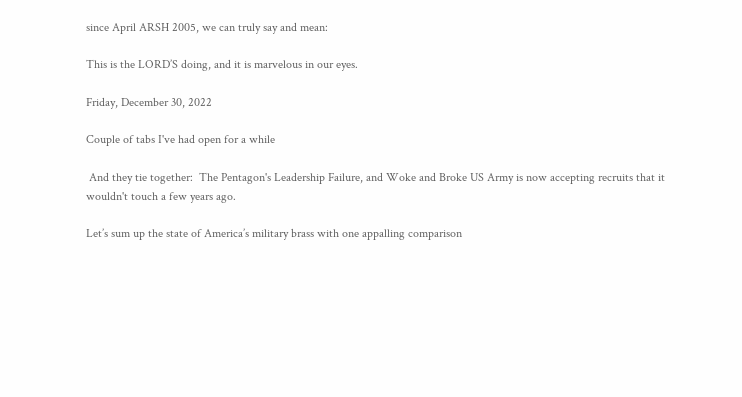since April ARSH 2005, we can truly say and mean:

This is the LORD’S doing, and it is marvelous in our eyes.

Friday, December 30, 2022

Couple of tabs I've had open for a while

 And they tie together:  The Pentagon's Leadership Failure, and Woke and Broke US Army is now accepting recruits that it wouldn't touch a few years ago.

Let’s sum up the state of America’s military brass with one appalling comparison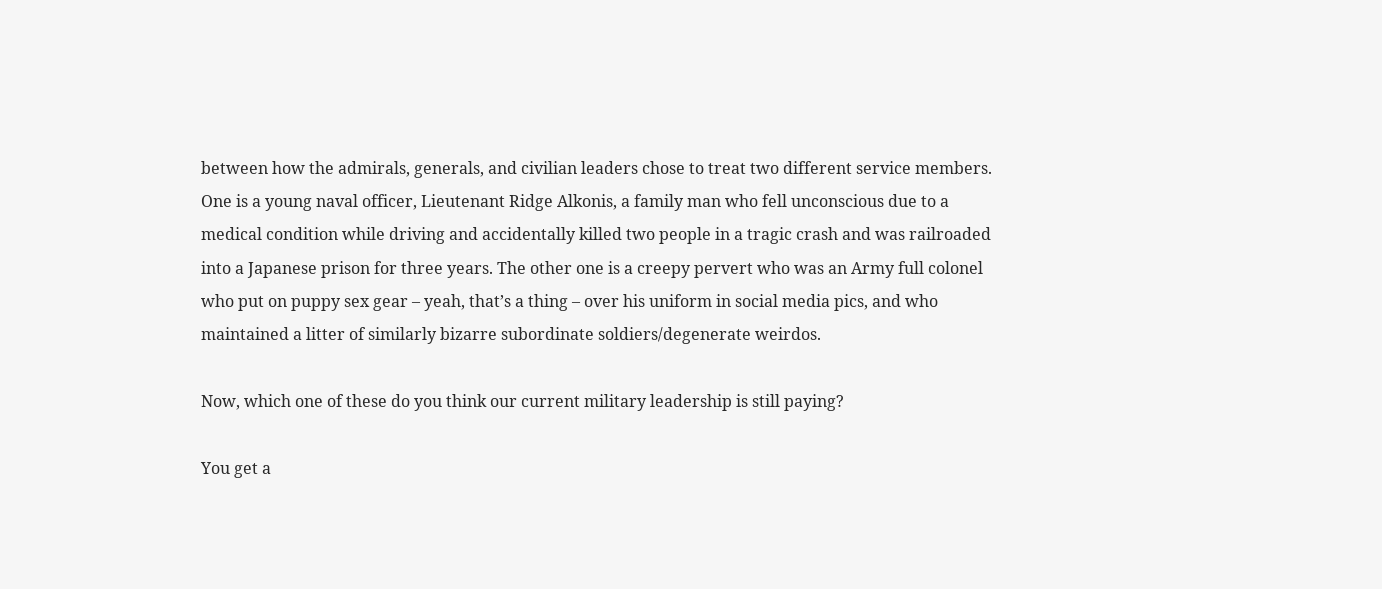between how the admirals, generals, and civilian leaders chose to treat two different service members. One is a young naval officer, Lieutenant Ridge Alkonis, a family man who fell unconscious due to a medical condition while driving and accidentally killed two people in a tragic crash and was railroaded into a Japanese prison for three years. The other one is a creepy pervert who was an Army full colonel who put on puppy sex gear – yeah, that’s a thing – over his uniform in social media pics, and who maintained a litter of similarly bizarre subordinate soldiers/degenerate weirdos.

Now, which one of these do you think our current military leadership is still paying?

You get a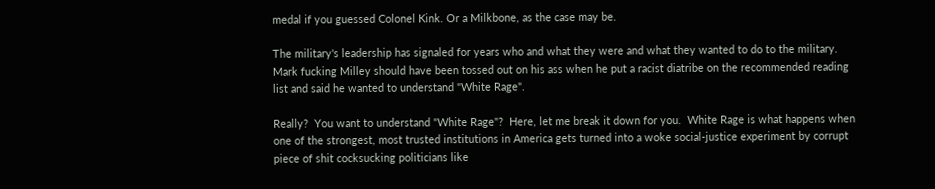medal if you guessed Colonel Kink. Or a Milkbone, as the case may be.

The military's leadership has signaled for years who and what they were and what they wanted to do to the military.  Mark fucking Milley should have been tossed out on his ass when he put a racist diatribe on the recommended reading list and said he wanted to understand "White Rage".

Really?  You want to understand "White Rage"?  Here, let me break it down for you.  White Rage is what happens when one of the strongest, most trusted institutions in America gets turned into a woke social-justice experiment by corrupt piece of shit cocksucking politicians like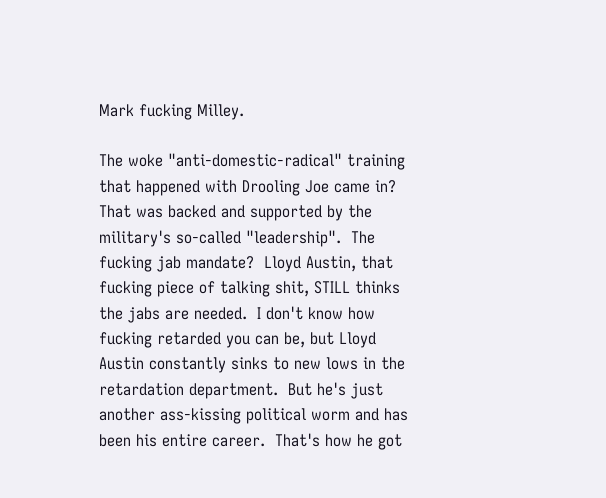Mark fucking Milley.

The woke "anti-domestic-radical" training that happened with Drooling Joe came in?  That was backed and supported by the military's so-called "leadership".  The fucking jab mandate?  Lloyd Austin, that fucking piece of talking shit, STILL thinks the jabs are needed.  I don't know how fucking retarded you can be, but Lloyd Austin constantly sinks to new lows in the retardation department.  But he's just another ass-kissing political worm and has been his entire career.  That's how he got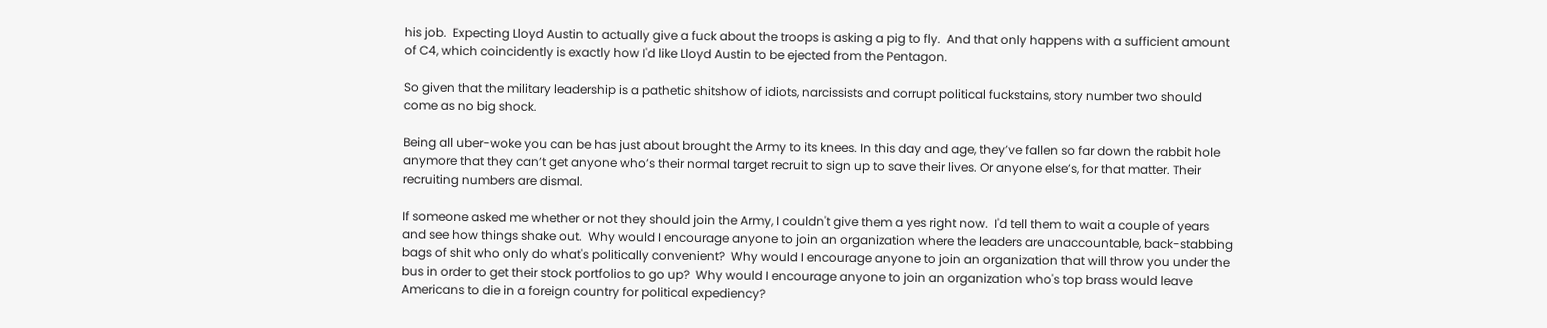his job.  Expecting Lloyd Austin to actually give a fuck about the troops is asking a pig to fly.  And that only happens with a sufficient amount of C4, which coincidently is exactly how I'd like Lloyd Austin to be ejected from the Pentagon.

So given that the military leadership is a pathetic shitshow of idiots, narcissists and corrupt political fuckstains, story number two should come as no big shock.

Being all uber-woke you can be has just about brought the Army to its knees. In this day and age, they’ve fallen so far down the rabbit hole anymore that they can’t get anyone who’s their normal target recruit to sign up to save their lives. Or anyone else’s, for that matter. Their recruiting numbers are dismal.

If someone asked me whether or not they should join the Army, I couldn't give them a yes right now.  I'd tell them to wait a couple of years and see how things shake out.  Why would I encourage anyone to join an organization where the leaders are unaccountable, back-stabbing bags of shit who only do what's politically convenient?  Why would I encourage anyone to join an organization that will throw you under the bus in order to get their stock portfolios to go up?  Why would I encourage anyone to join an organization who's top brass would leave Americans to die in a foreign country for political expediency?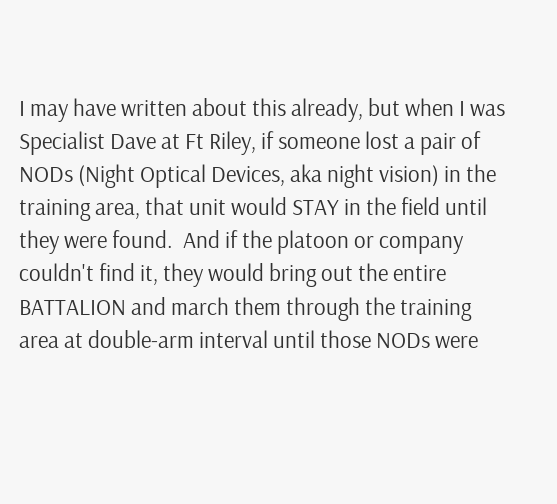I may have written about this already, but when I was Specialist Dave at Ft Riley, if someone lost a pair of NODs (Night Optical Devices, aka night vision) in the training area, that unit would STAY in the field until they were found.  And if the platoon or company couldn't find it, they would bring out the entire BATTALION and march them through the training area at double-arm interval until those NODs were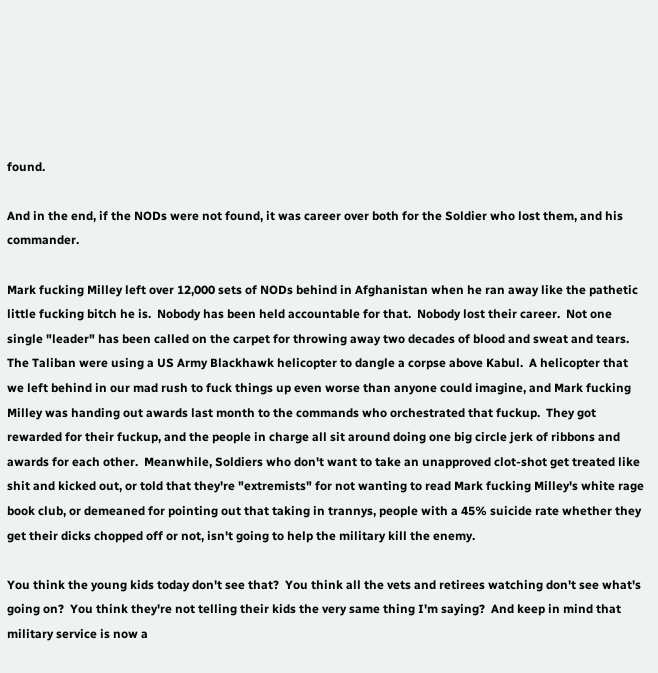found.

And in the end, if the NODs were not found, it was career over both for the Soldier who lost them, and his commander.

Mark fucking Milley left over 12,000 sets of NODs behind in Afghanistan when he ran away like the pathetic little fucking bitch he is.  Nobody has been held accountable for that.  Nobody lost their career.  Not one single "leader" has been called on the carpet for throwing away two decades of blood and sweat and tears.  The Taliban were using a US Army Blackhawk helicopter to dangle a corpse above Kabul.  A helicopter that we left behind in our mad rush to fuck things up even worse than anyone could imagine, and Mark fucking Milley was handing out awards last month to the commands who orchestrated that fuckup.  They got rewarded for their fuckup, and the people in charge all sit around doing one big circle jerk of ribbons and awards for each other.  Meanwhile, Soldiers who don't want to take an unapproved clot-shot get treated like shit and kicked out, or told that they're "extremists" for not wanting to read Mark fucking Milley's white rage book club, or demeaned for pointing out that taking in trannys, people with a 45% suicide rate whether they get their dicks chopped off or not, isn't going to help the military kill the enemy.

You think the young kids today don't see that?  You think all the vets and retirees watching don't see what's going on?  You think they're not telling their kids the very same thing I'm saying?  And keep in mind that military service is now a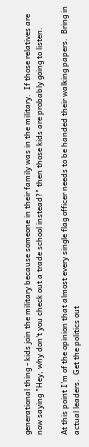generational thing - kids join the military because someone in their family was in the military.  If those relatives are now saying "Hey, why don't you check out a trade school instead?" then those kids are probably going to listen.

At this point I'm of the opinion that almost every single flag officer needs to be handed their walking papers.  Bring in actual leaders.  Get the politics out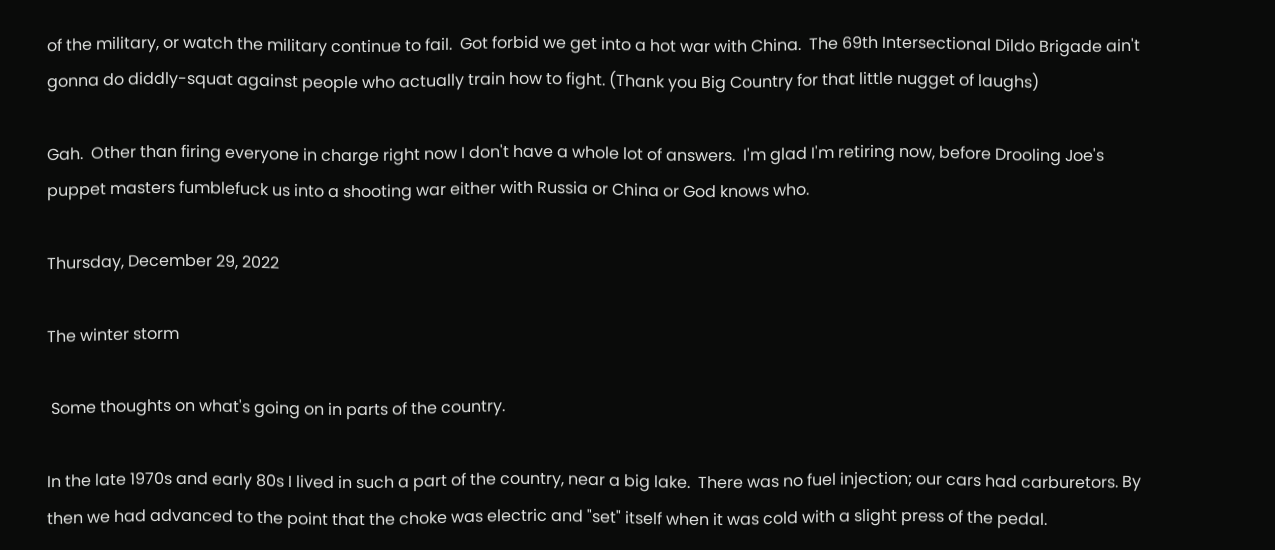of the military, or watch the military continue to fail.  Got forbid we get into a hot war with China.  The 69th Intersectional Dildo Brigade ain't gonna do diddly-squat against people who actually train how to fight. (Thank you Big Country for that little nugget of laughs)

Gah.  Other than firing everyone in charge right now I don't have a whole lot of answers.  I'm glad I'm retiring now, before Drooling Joe's puppet masters fumblefuck us into a shooting war either with Russia or China or God knows who.

Thursday, December 29, 2022

The winter storm

 Some thoughts on what's going on in parts of the country.

In the late 1970s and early 80s I lived in such a part of the country, near a big lake.  There was no fuel injection; our cars had carburetors. By then we had advanced to the point that the choke was electric and "set" itself when it was cold with a slight press of the pedal.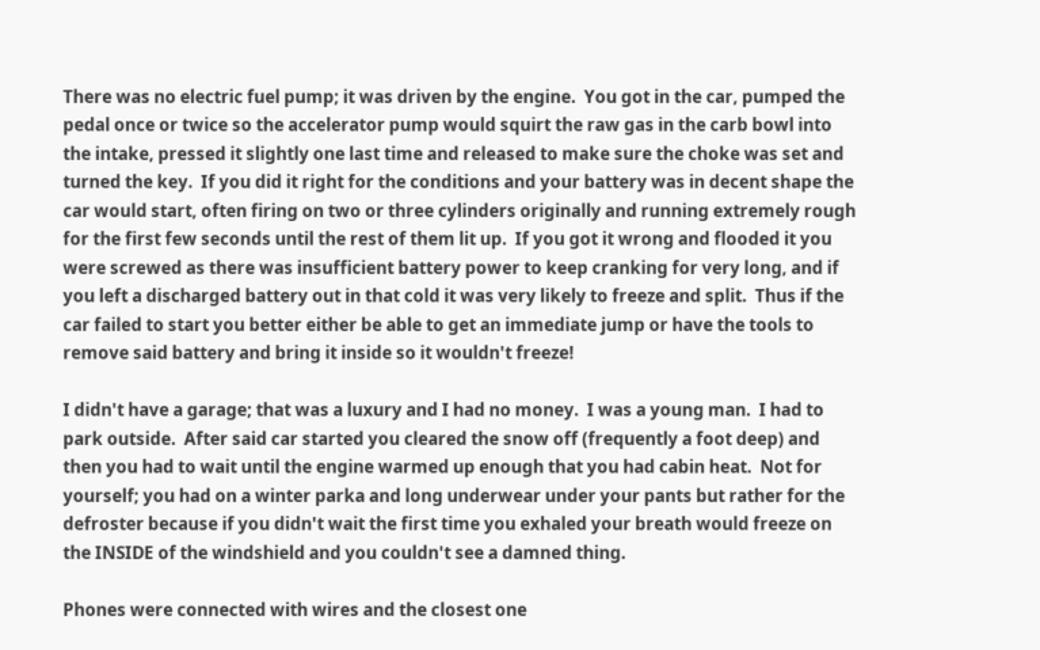There was no electric fuel pump; it was driven by the engine.  You got in the car, pumped the pedal once or twice so the accelerator pump would squirt the raw gas in the carb bowl into the intake, pressed it slightly one last time and released to make sure the choke was set and turned the key.  If you did it right for the conditions and your battery was in decent shape the car would start, often firing on two or three cylinders originally and running extremely rough for the first few seconds until the rest of them lit up.  If you got it wrong and flooded it you were screwed as there was insufficient battery power to keep cranking for very long, and if you left a discharged battery out in that cold it was very likely to freeze and split.  Thus if the car failed to start you better either be able to get an immediate jump or have the tools to remove said battery and bring it inside so it wouldn't freeze!

I didn't have a garage; that was a luxury and I had no money.  I was a young man.  I had to park outside.  After said car started you cleared the snow off (frequently a foot deep) and then you had to wait until the engine warmed up enough that you had cabin heat.  Not for yourself; you had on a winter parka and long underwear under your pants but rather for the defroster because if you didn't wait the first time you exhaled your breath would freeze on the INSIDE of the windshield and you couldn't see a damned thing.

Phones were connected with wires and the closest one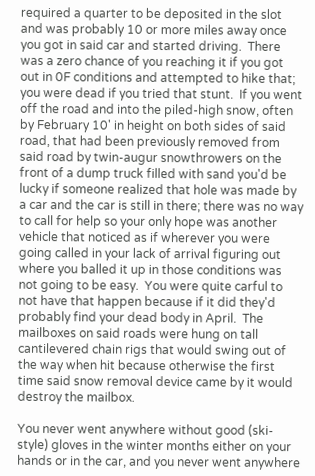required a quarter to be deposited in the slot and was probably 10 or more miles away once you got in said car and started driving.  There was a zero chance of you reaching it if you got out in 0F conditions and attempted to hike that; you were dead if you tried that stunt.  If you went off the road and into the piled-high snow, often by February 10' in height on both sides of said road, that had been previously removed from said road by twin-augur snowthrowers on the front of a dump truck filled with sand you'd be lucky if someone realized that hole was made by a car and the car is still in there; there was no way to call for help so your only hope was another vehicle that noticed as if wherever you were going called in your lack of arrival figuring out where you balled it up in those conditions was not going to be easy.  You were quite carful to not have that happen because if it did they'd probably find your dead body in April.  The mailboxes on said roads were hung on tall cantilevered chain rigs that would swing out of the way when hit because otherwise the first time said snow removal device came by it would destroy the mailbox.

You never went anywhere without good (ski-style) gloves in the winter months either on your hands or in the car, and you never went anywhere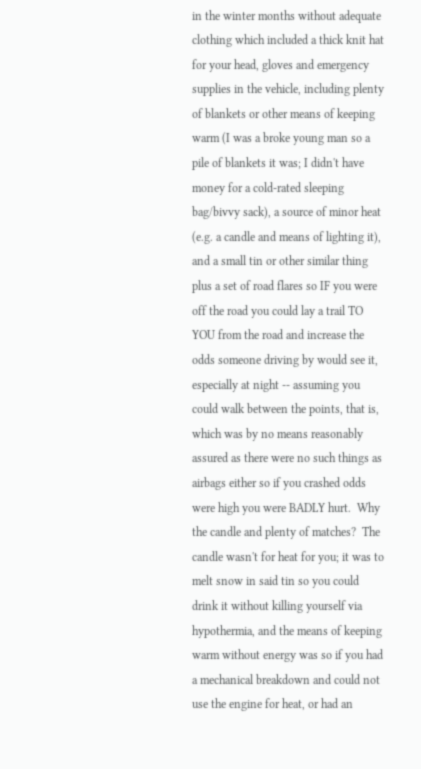in the winter months without adequate clothing which included a thick knit hat for your head, gloves and emergency supplies in the vehicle, including plenty of blankets or other means of keeping warm (I was a broke young man so a pile of blankets it was; I didn't have money for a cold-rated sleeping bag/bivvy sack), a source of minor heat (e.g. a candle and means of lighting it), and a small tin or other similar thing plus a set of road flares so IF you were off the road you could lay a trail TO YOU from the road and increase the odds someone driving by would see it, especially at night -- assuming you could walk between the points, that is, which was by no means reasonably assured as there were no such things as airbags either so if you crashed odds were high you were BADLY hurt.  Why the candle and plenty of matches?  The candle wasn't for heat for you; it was to melt snow in said tin so you could drink it without killing yourself via hypothermia, and the means of keeping warm without energy was so if you had a mechanical breakdown and could not use the engine for heat, or had an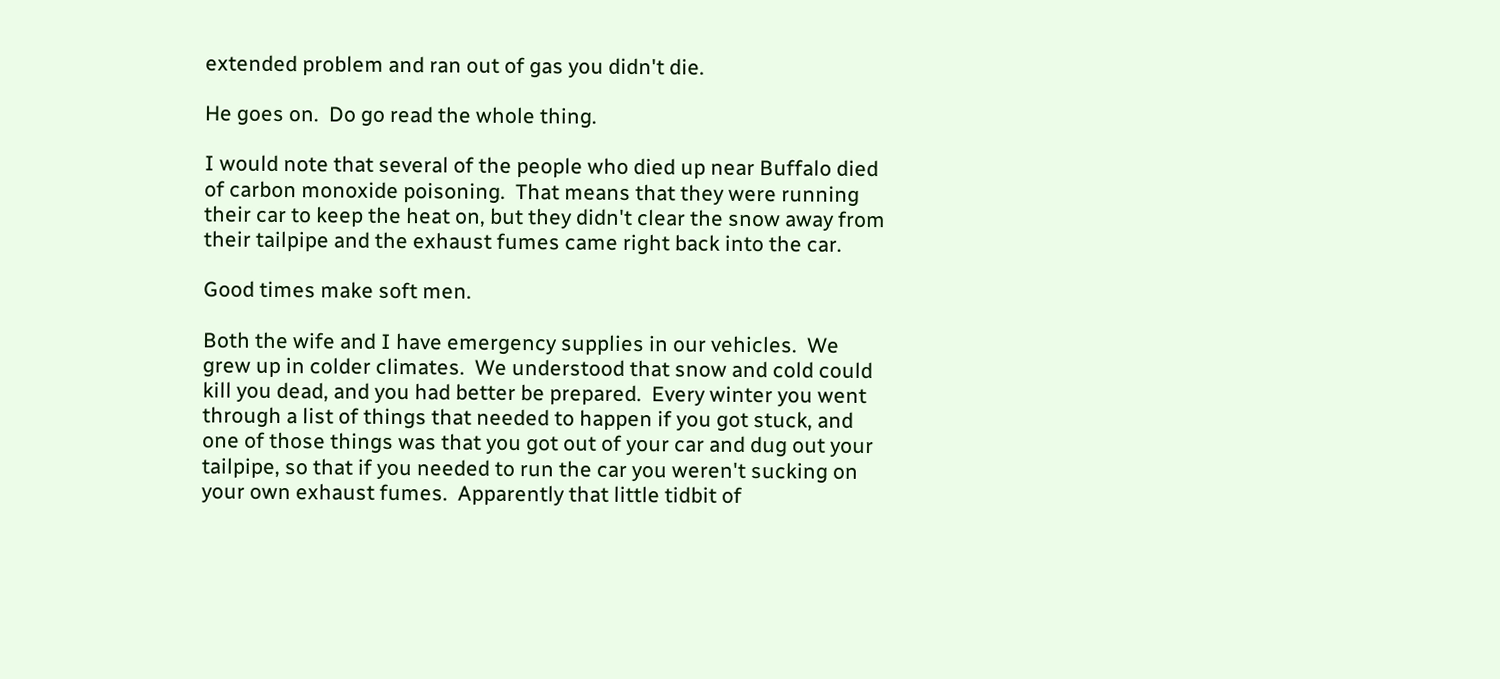extended problem and ran out of gas you didn't die.

He goes on.  Do go read the whole thing.

I would note that several of the people who died up near Buffalo died of carbon monoxide poisoning.  That means that they were running their car to keep the heat on, but they didn't clear the snow away from their tailpipe and the exhaust fumes came right back into the car.

Good times make soft men.

Both the wife and I have emergency supplies in our vehicles.  We grew up in colder climates.  We understood that snow and cold could kill you dead, and you had better be prepared.  Every winter you went through a list of things that needed to happen if you got stuck, and one of those things was that you got out of your car and dug out your tailpipe, so that if you needed to run the car you weren't sucking on your own exhaust fumes.  Apparently that little tidbit of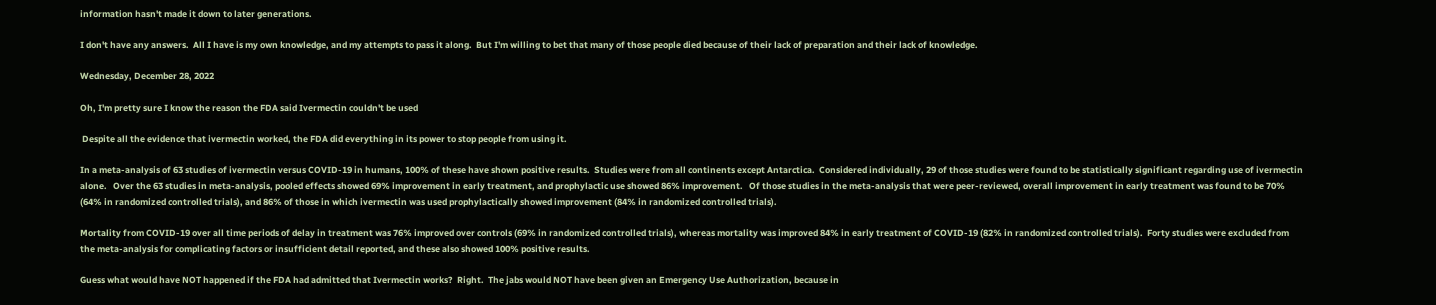information hasn't made it down to later generations.

I don't have any answers.  All I have is my own knowledge, and my attempts to pass it along.  But I'm willing to bet that many of those people died because of their lack of preparation and their lack of knowledge.

Wednesday, December 28, 2022

Oh, I'm pretty sure I know the reason the FDA said Ivermectin couldn't be used

 Despite all the evidence that ivermectin worked, the FDA did everything in its power to stop people from using it.

In a meta-analysis of 63 studies of ivermectin versus COVID-19 in humans, 100% of these have shown positive results.  Studies were from all continents except Antarctica.  Considered individually, 29 of those studies were found to be statistically significant regarding use of ivermectin alone.   Over the 63 studies in meta-analysis, pooled effects showed 69% improvement in early treatment, and prophylactic use showed 86% improvement.   Of those studies in the meta-analysis that were peer-reviewed, overall improvement in early treatment was found to be 70% (64% in randomized controlled trials), and 86% of those in which ivermectin was used prophylactically showed improvement (84% in randomized controlled trials).

Mortality from COVID-19 over all time periods of delay in treatment was 76% improved over controls (69% in randomized controlled trials), whereas mortality was improved 84% in early treatment of COVID-19 (82% in randomized controlled trials).  Forty studies were excluded from the meta-analysis for complicating factors or insufficient detail reported, and these also showed 100% positive results.

Guess what would have NOT happened if the FDA had admitted that Ivermectin works?  Right.  The jabs would NOT have been given an Emergency Use Authorization, because in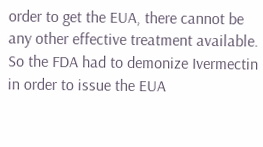order to get the EUA, there cannot be any other effective treatment available.  So the FDA had to demonize Ivermectin in order to issue the EUA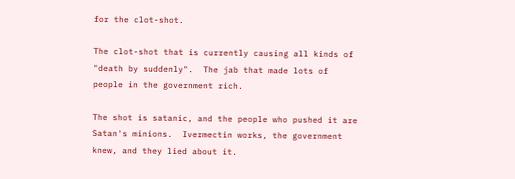for the clot-shot.

The clot-shot that is currently causing all kinds of "death by suddenly".  The jab that made lots of people in the government rich.

The shot is satanic, and the people who pushed it are Satan's minions.  Ivermectin works, the government knew, and they lied about it.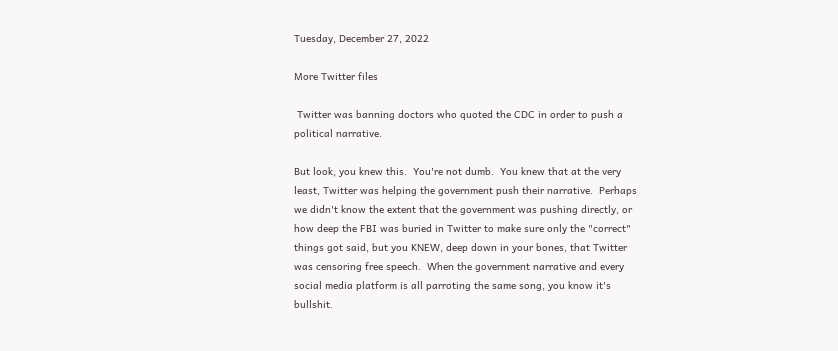Tuesday, December 27, 2022

More Twitter files

 Twitter was banning doctors who quoted the CDC in order to push a political narrative.

But look, you knew this.  You're not dumb.  You knew that at the very least, Twitter was helping the government push their narrative.  Perhaps we didn't know the extent that the government was pushing directly, or how deep the FBI was buried in Twitter to make sure only the "correct" things got said, but you KNEW, deep down in your bones, that Twitter was censoring free speech.  When the government narrative and every social media platform is all parroting the same song, you know it's bullshit.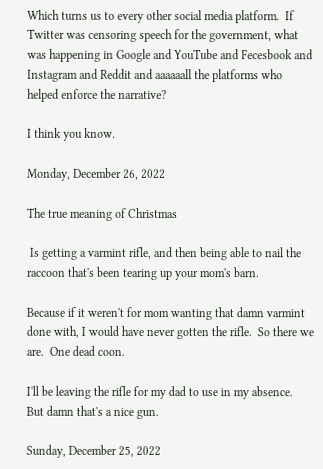Which turns us to every other social media platform.  If Twitter was censoring speech for the government, what was happening in Google and YouTube and Fecesbook and Instagram and Reddit and aaaaaall the platforms who helped enforce the narrative?

I think you know.

Monday, December 26, 2022

The true meaning of Christmas

 Is getting a varmint rifle, and then being able to nail the raccoon that's been tearing up your mom's barn.

Because if it weren't for mom wanting that damn varmint done with, I would have never gotten the rifle.  So there we are.  One dead coon.

I'll be leaving the rifle for my dad to use in my absence.  But damn that's a nice gun.

Sunday, December 25, 2022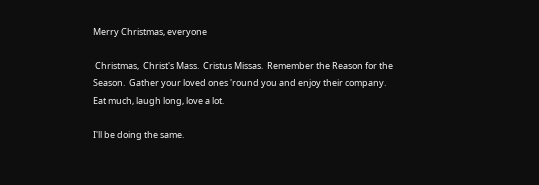Merry Christmas, everyone

 Christmas,  Christ's Mass.  Cristus Missas.  Remember the Reason for the Season.  Gather your loved ones 'round you and enjoy their company.  Eat much, laugh long, love a lot.

I'll be doing the same.